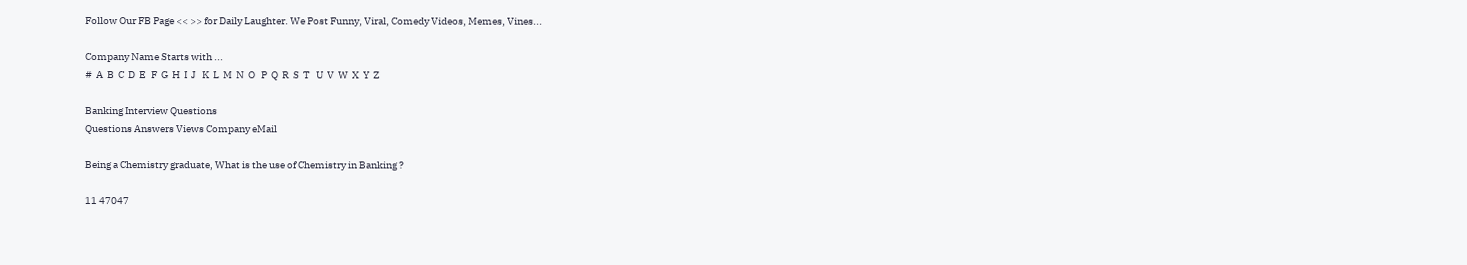Follow Our FB Page << >> for Daily Laughter. We Post Funny, Viral, Comedy Videos, Memes, Vines...

Company Name Starts with ...
#  A  B  C  D  E   F  G  H  I  J   K  L  M  N  O   P  Q  R  S  T   U  V  W  X  Y  Z

Banking Interview Questions
Questions Answers Views Company eMail

Being a Chemistry graduate, What is the use of Chemistry in Banking ?

11 47047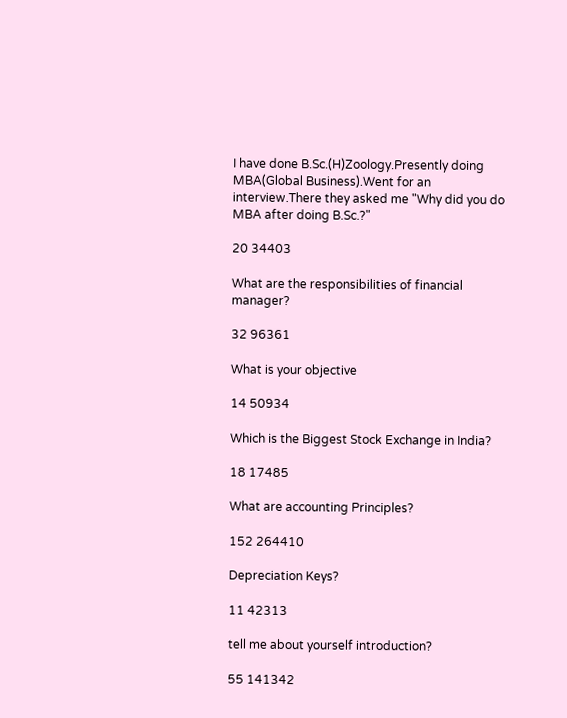I have done B.Sc.(H)Zoology.Presently doing MBA(Global Business).Went for an interview.There they asked me "Why did you do MBA after doing B.Sc.?"

20 34403

What are the responsibilities of financial manager?

32 96361

What is your objective

14 50934

Which is the Biggest Stock Exchange in India?

18 17485

What are accounting Principles?

152 264410

Depreciation Keys?

11 42313

tell me about yourself introduction?

55 141342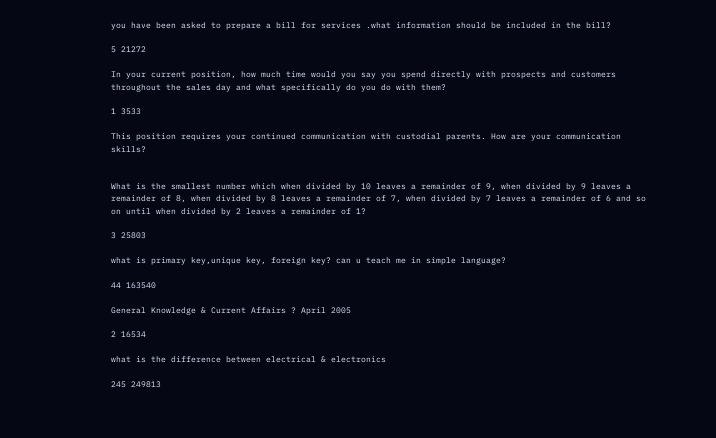you have been asked to prepare a bill for services .what information should be included in the bill?

5 21272

In your current position, how much time would you say you spend directly with prospects and customers throughout the sales day and what specifically do you do with them?

1 3533

This position requires your continued communication with custodial parents. How are your communication skills?


What is the smallest number which when divided by 10 leaves a remainder of 9, when divided by 9 leaves a remainder of 8, when divided by 8 leaves a remainder of 7, when divided by 7 leaves a remainder of 6 and so on until when divided by 2 leaves a remainder of 1?

3 25803

what is primary key,unique key, foreign key? can u teach me in simple language?

44 163540

General Knowledge & Current Affairs ? April 2005

2 16534

what is the difference between electrical & electronics

245 249813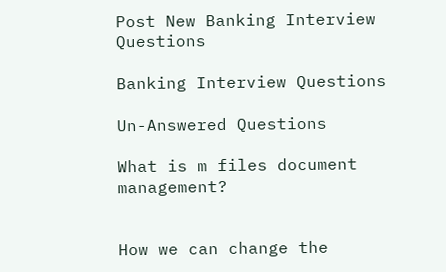Post New Banking Interview Questions

Banking Interview Questions

Un-Answered Questions

What is m files document management?


How we can change the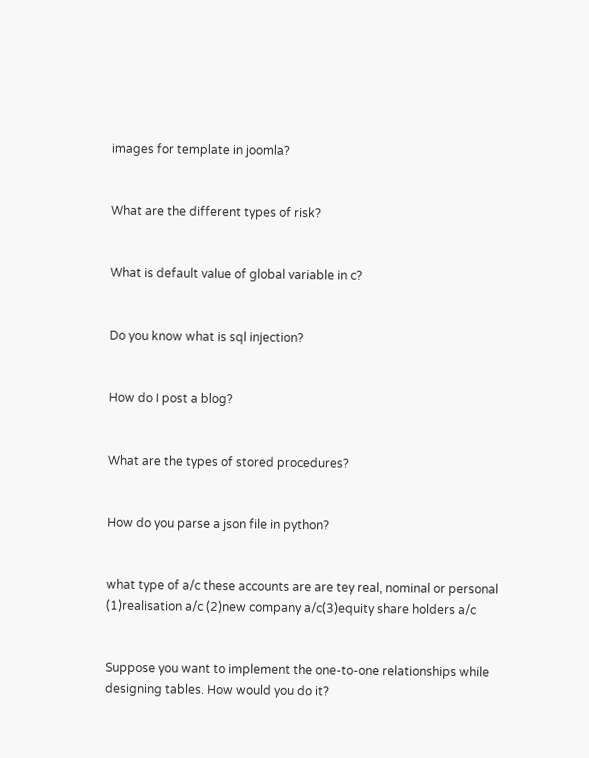images for template in joomla?


What are the different types of risk?


What is default value of global variable in c?


Do you know what is sql injection?


How do I post a blog?


What are the types of stored procedures?


How do you parse a json file in python?


what type of a/c these accounts are are tey real, nominal or personal (1)realisation a/c (2)new company a/c(3)equity share holders a/c


Suppose you want to implement the one-to-one relationships while designing tables. How would you do it?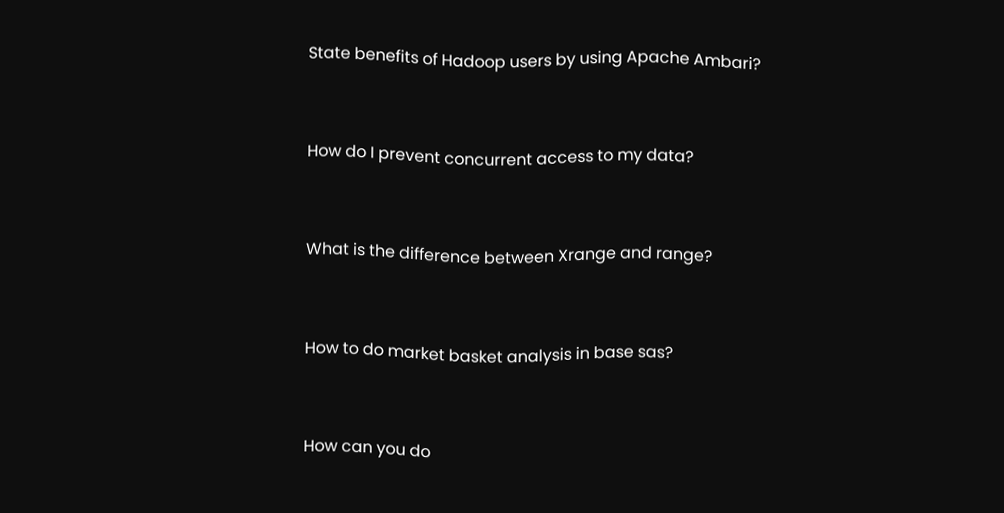State benefits of Hadoop users by using Apache Ambari?


How do I prevent concurrent access to my data?


What is the difference between Xrange and range?


How to do market basket analysis in base sas?


How can you do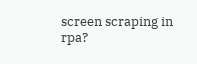screen scraping in rpa?